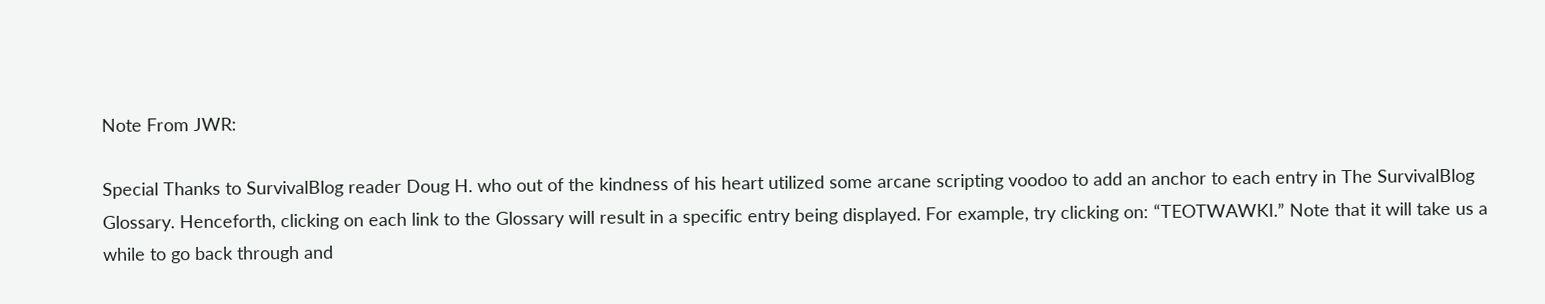Note From JWR:

Special Thanks to SurvivalBlog reader Doug H. who out of the kindness of his heart utilized some arcane scripting voodoo to add an anchor to each entry in The SurvivalBlog Glossary. Henceforth, clicking on each link to the Glossary will result in a specific entry being displayed. For example, try clicking on: “TEOTWAWKI.” Note that it will take us a while to go back through and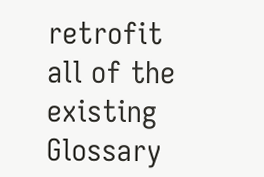retrofit all of the existing Glossary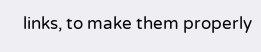links, to make them properly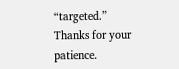“targeted.” Thanks for your patience.